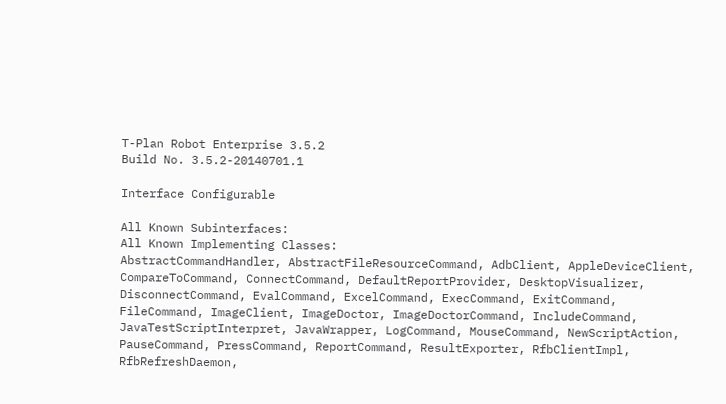T-Plan Robot Enterprise 3.5.2
Build No. 3.5.2-20140701.1

Interface Configurable

All Known Subinterfaces:
All Known Implementing Classes:
AbstractCommandHandler, AbstractFileResourceCommand, AdbClient, AppleDeviceClient, CompareToCommand, ConnectCommand, DefaultReportProvider, DesktopVisualizer, DisconnectCommand, EvalCommand, ExcelCommand, ExecCommand, ExitCommand, FileCommand, ImageClient, ImageDoctor, ImageDoctorCommand, IncludeCommand, JavaTestScriptInterpret, JavaWrapper, LogCommand, MouseCommand, NewScriptAction, PauseCommand, PressCommand, ReportCommand, ResultExporter, RfbClientImpl, RfbRefreshDaemon,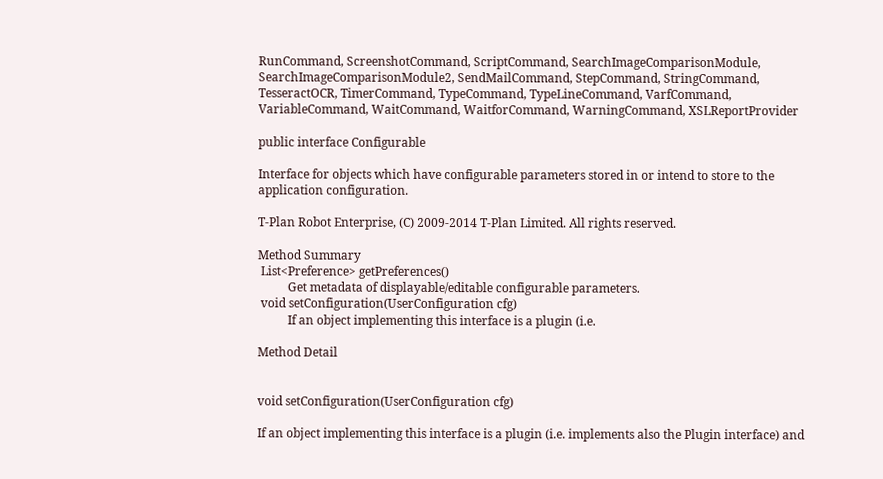RunCommand, ScreenshotCommand, ScriptCommand, SearchImageComparisonModule, SearchImageComparisonModule2, SendMailCommand, StepCommand, StringCommand, TesseractOCR, TimerCommand, TypeCommand, TypeLineCommand, VarfCommand, VariableCommand, WaitCommand, WaitforCommand, WarningCommand, XSLReportProvider

public interface Configurable

Interface for objects which have configurable parameters stored in or intend to store to the application configuration.

T-Plan Robot Enterprise, (C) 2009-2014 T-Plan Limited. All rights reserved.

Method Summary
 List<Preference> getPreferences()
          Get metadata of displayable/editable configurable parameters.
 void setConfiguration(UserConfiguration cfg)
          If an object implementing this interface is a plugin (i.e.

Method Detail


void setConfiguration(UserConfiguration cfg)

If an object implementing this interface is a plugin (i.e. implements also the Plugin interface) and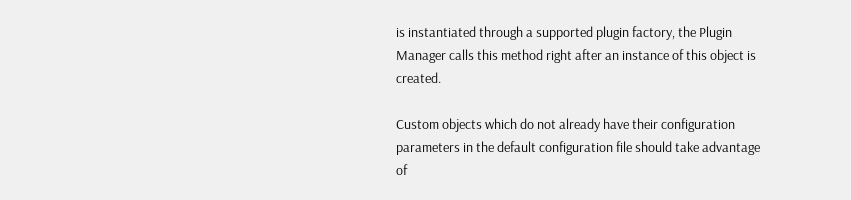is instantiated through a supported plugin factory, the Plugin Manager calls this method right after an instance of this object is created.

Custom objects which do not already have their configuration parameters in the default configuration file should take advantage of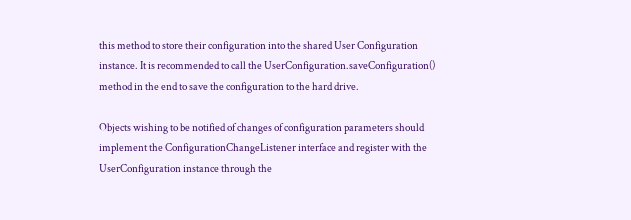this method to store their configuration into the shared User Configuration instance. It is recommended to call the UserConfiguration.saveConfiguration() method in the end to save the configuration to the hard drive.

Objects wishing to be notified of changes of configuration parameters should implement the ConfigurationChangeListener interface and register with the UserConfiguration instance through the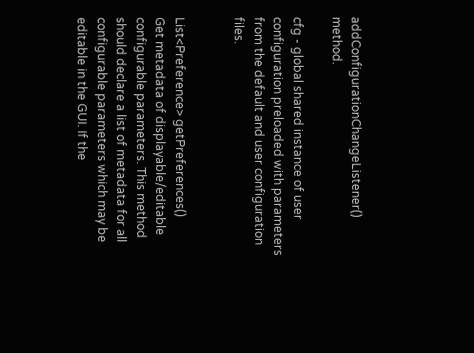addConfigurationChangeListener() method.

cfg - global shared instance of user configuration preloaded with parameters from the default and user configuration files.


List<Preference> getPreferences()
Get metadata of displayable/editable configurable parameters. This method should declare a list of metadata for all configurable parameters which may be editable in the GUI. If the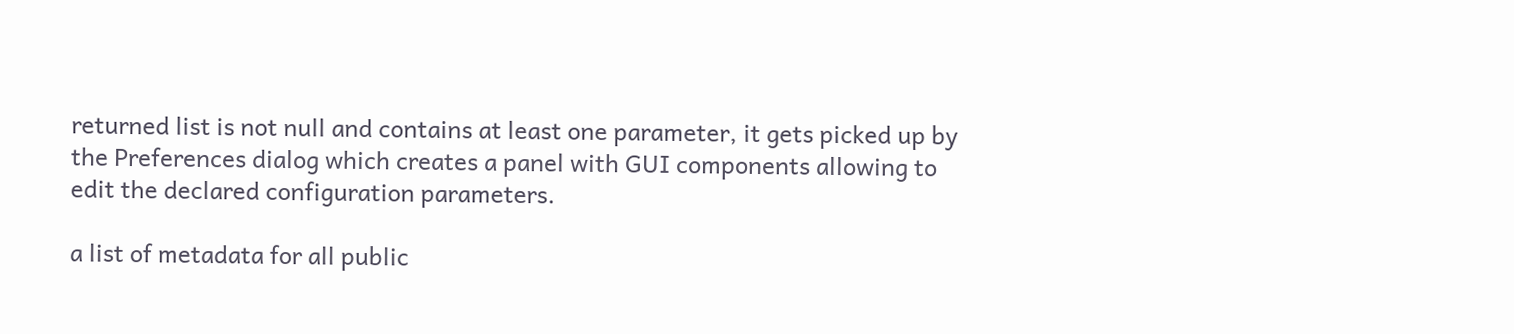returned list is not null and contains at least one parameter, it gets picked up by the Preferences dialog which creates a panel with GUI components allowing to edit the declared configuration parameters.

a list of metadata for all public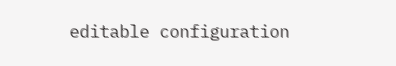editable configuration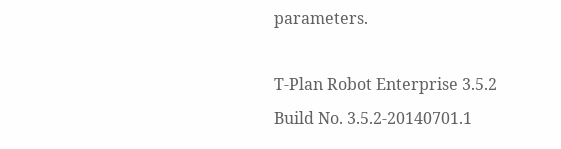parameters.

T-Plan Robot Enterprise 3.5.2
Build No. 3.5.2-20140701.1